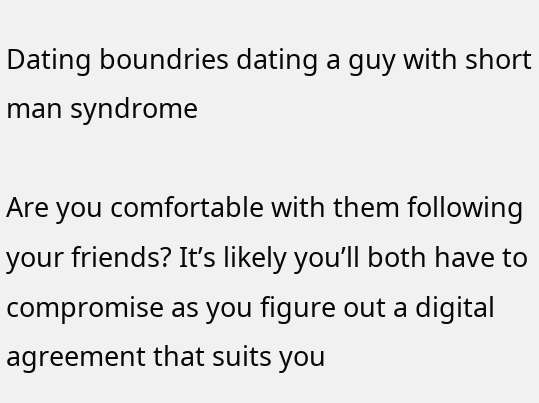Dating boundries dating a guy with short man syndrome

Are you comfortable with them following your friends? It’s likely you’ll both have to compromise as you figure out a digital agreement that suits you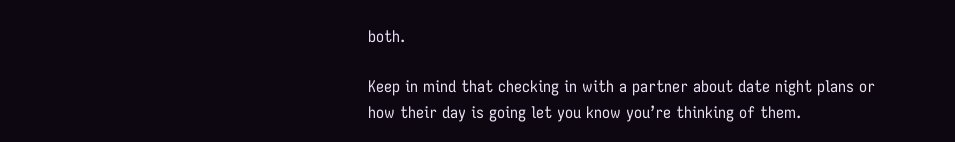both.

Keep in mind that checking in with a partner about date night plans or how their day is going let you know you’re thinking of them.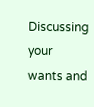Discussing your wants and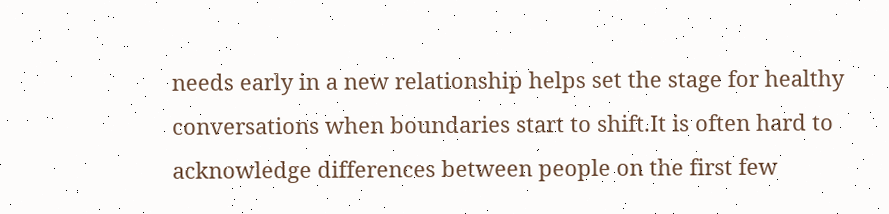needs early in a new relationship helps set the stage for healthy conversations when boundaries start to shift.It is often hard to acknowledge differences between people on the first few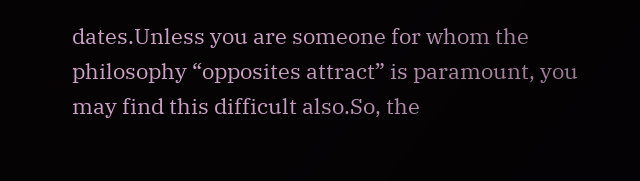dates.Unless you are someone for whom the philosophy “opposites attract” is paramount, you may find this difficult also.So, the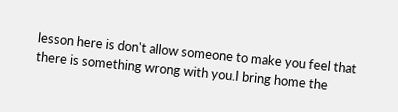lesson here is don't allow someone to make you feel that there is something wrong with you.I bring home the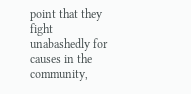point that they fight unabashedly for causes in the community,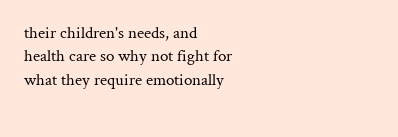their children's needs, and health care so why not fight for what they require emotionally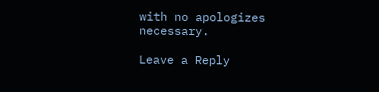with no apologizes necessary.

Leave a Reply